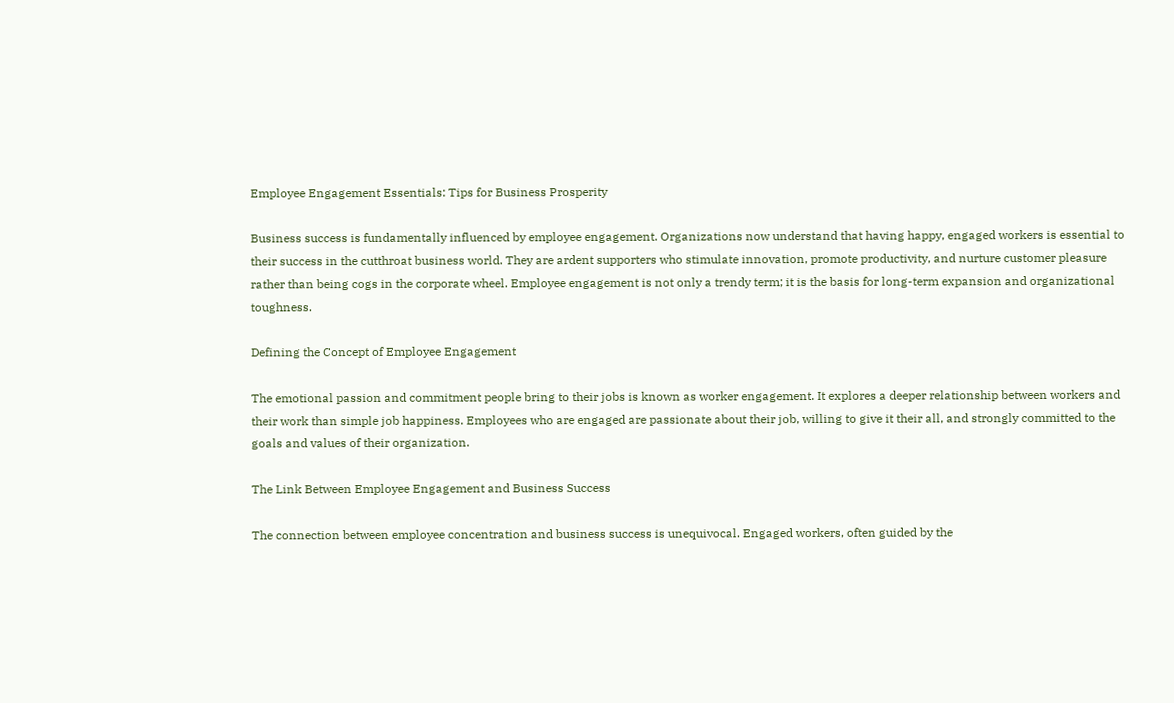Employee Engagement Essentials: Tips for Business Prosperity

Business success is fundamentally influenced by employee engagement. Organizations now understand that having happy, engaged workers is essential to their success in the cutthroat business world. They are ardent supporters who stimulate innovation, promote productivity, and nurture customer pleasure rather than being cogs in the corporate wheel. Employee engagement is not only a trendy term; it is the basis for long-term expansion and organizational toughness.

Defining the Concept of Employee Engagement

The emotional passion and commitment people bring to their jobs is known as worker engagement. It explores a deeper relationship between workers and their work than simple job happiness. Employees who are engaged are passionate about their job, willing to give it their all, and strongly committed to the goals and values of their organization.

The Link Between Employee Engagement and Business Success

The connection between employee concentration and business success is unequivocal. Engaged workers, often guided by the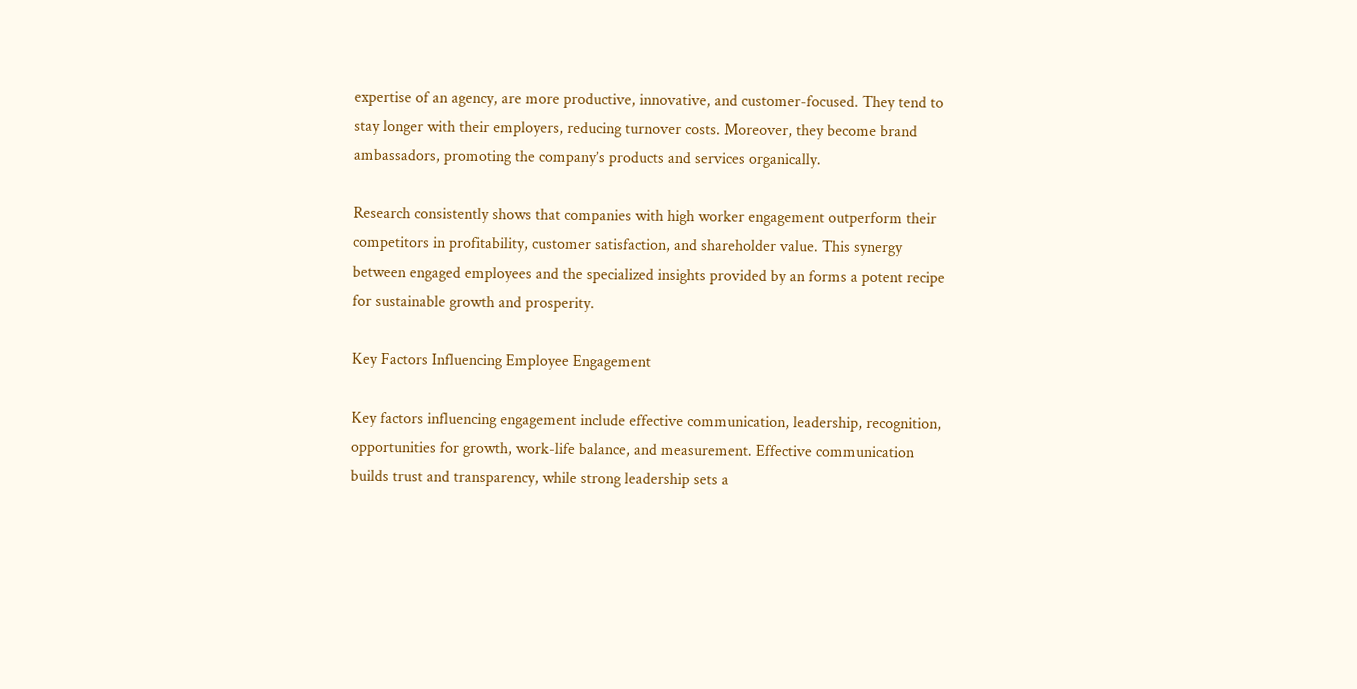expertise of an agency, are more productive, innovative, and customer-focused. They tend to stay longer with their employers, reducing turnover costs. Moreover, they become brand ambassadors, promoting the company’s products and services organically.

Research consistently shows that companies with high worker engagement outperform their competitors in profitability, customer satisfaction, and shareholder value. This synergy between engaged employees and the specialized insights provided by an forms a potent recipe for sustainable growth and prosperity.

Key Factors Influencing Employee Engagement

Key factors influencing engagement include effective communication, leadership, recognition, opportunities for growth, work-life balance, and measurement. Effective communication builds trust and transparency, while strong leadership sets a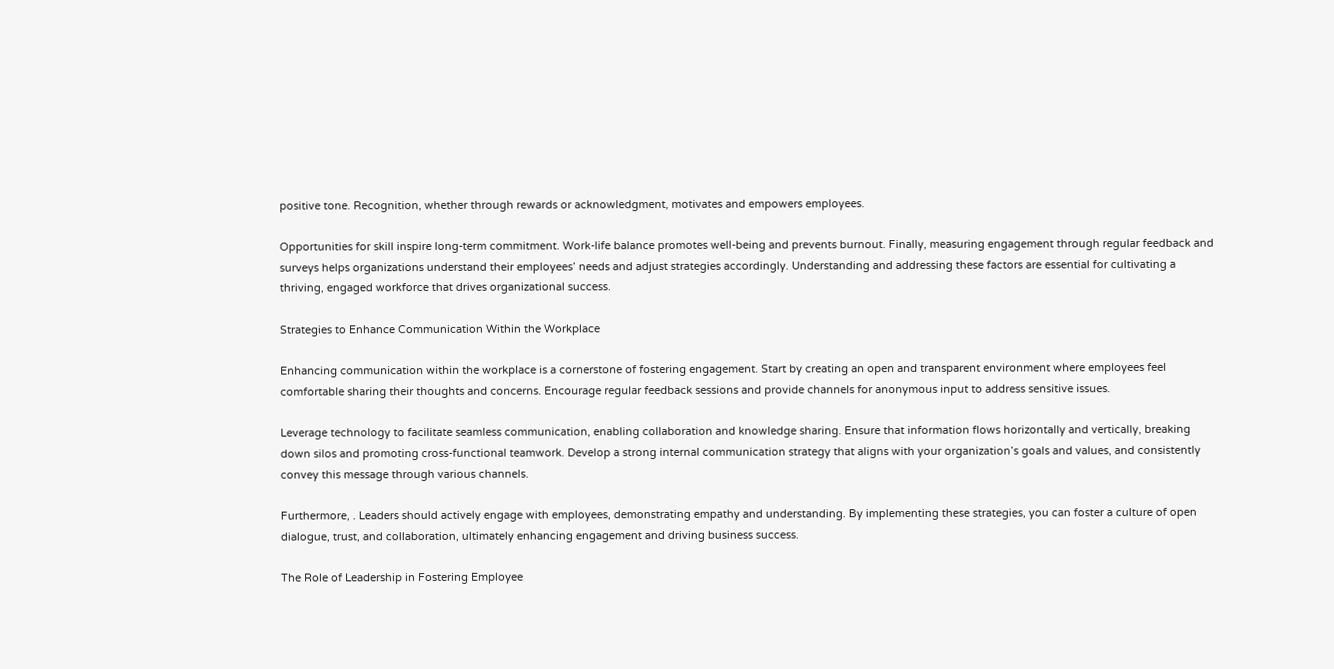positive tone. Recognition, whether through rewards or acknowledgment, motivates and empowers employees.

Opportunities for skill inspire long-term commitment. Work-life balance promotes well-being and prevents burnout. Finally, measuring engagement through regular feedback and surveys helps organizations understand their employees’ needs and adjust strategies accordingly. Understanding and addressing these factors are essential for cultivating a thriving, engaged workforce that drives organizational success.

Strategies to Enhance Communication Within the Workplace

Enhancing communication within the workplace is a cornerstone of fostering engagement. Start by creating an open and transparent environment where employees feel comfortable sharing their thoughts and concerns. Encourage regular feedback sessions and provide channels for anonymous input to address sensitive issues.

Leverage technology to facilitate seamless communication, enabling collaboration and knowledge sharing. Ensure that information flows horizontally and vertically, breaking down silos and promoting cross-functional teamwork. Develop a strong internal communication strategy that aligns with your organization’s goals and values, and consistently convey this message through various channels.

Furthermore, . Leaders should actively engage with employees, demonstrating empathy and understanding. By implementing these strategies, you can foster a culture of open dialogue, trust, and collaboration, ultimately enhancing engagement and driving business success.

The Role of Leadership in Fostering Employee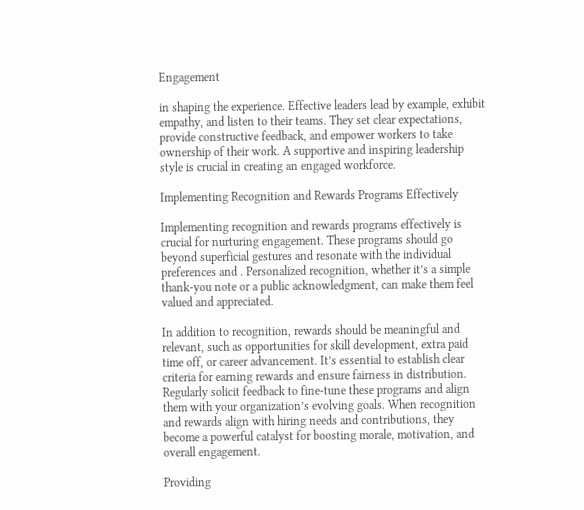Engagement

in shaping the experience. Effective leaders lead by example, exhibit empathy, and listen to their teams. They set clear expectations, provide constructive feedback, and empower workers to take ownership of their work. A supportive and inspiring leadership style is crucial in creating an engaged workforce.

Implementing Recognition and Rewards Programs Effectively

Implementing recognition and rewards programs effectively is crucial for nurturing engagement. These programs should go beyond superficial gestures and resonate with the individual preferences and . Personalized recognition, whether it’s a simple thank-you note or a public acknowledgment, can make them feel valued and appreciated.

In addition to recognition, rewards should be meaningful and relevant, such as opportunities for skill development, extra paid time off, or career advancement. It’s essential to establish clear criteria for earning rewards and ensure fairness in distribution. Regularly solicit feedback to fine-tune these programs and align them with your organization’s evolving goals. When recognition and rewards align with hiring needs and contributions, they become a powerful catalyst for boosting morale, motivation, and overall engagement.

Providing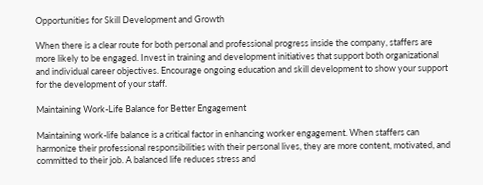Opportunities for Skill Development and Growth

When there is a clear route for both personal and professional progress inside the company, staffers are more likely to be engaged. Invest in training and development initiatives that support both organizational and individual career objectives. Encourage ongoing education and skill development to show your support for the development of your staff.

Maintaining Work-Life Balance for Better Engagement

Maintaining work-life balance is a critical factor in enhancing worker engagement. When staffers can harmonize their professional responsibilities with their personal lives, they are more content, motivated, and committed to their job. A balanced life reduces stress and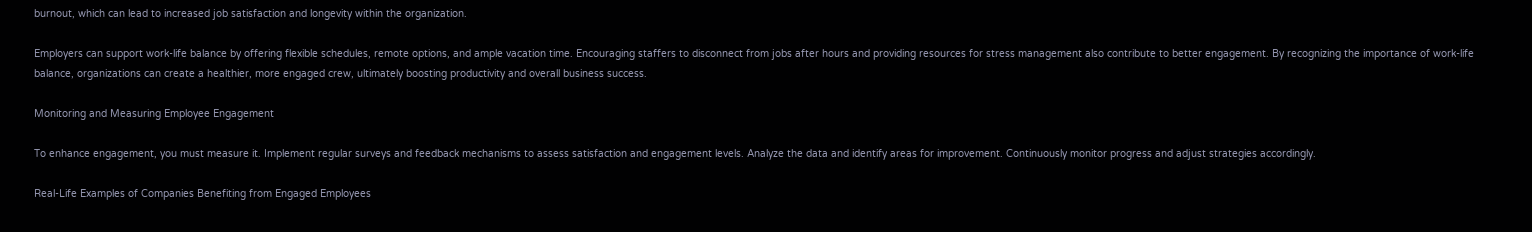burnout, which can lead to increased job satisfaction and longevity within the organization.

Employers can support work-life balance by offering flexible schedules, remote options, and ample vacation time. Encouraging staffers to disconnect from jobs after hours and providing resources for stress management also contribute to better engagement. By recognizing the importance of work-life balance, organizations can create a healthier, more engaged crew, ultimately boosting productivity and overall business success.

Monitoring and Measuring Employee Engagement

To enhance engagement, you must measure it. Implement regular surveys and feedback mechanisms to assess satisfaction and engagement levels. Analyze the data and identify areas for improvement. Continuously monitor progress and adjust strategies accordingly.

Real-Life Examples of Companies Benefiting from Engaged Employees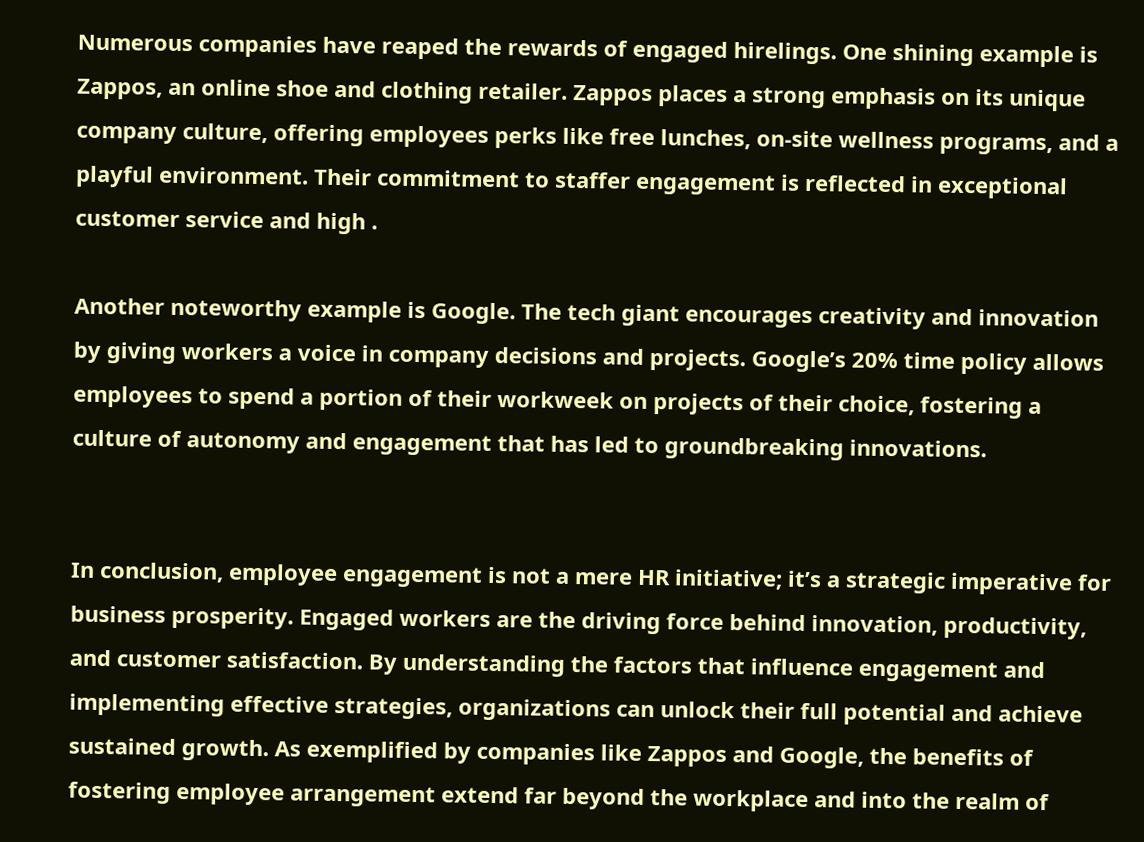Numerous companies have reaped the rewards of engaged hirelings. One shining example is Zappos, an online shoe and clothing retailer. Zappos places a strong emphasis on its unique company culture, offering employees perks like free lunches, on-site wellness programs, and a playful environment. Their commitment to staffer engagement is reflected in exceptional customer service and high .

Another noteworthy example is Google. The tech giant encourages creativity and innovation by giving workers a voice in company decisions and projects. Google’s 20% time policy allows employees to spend a portion of their workweek on projects of their choice, fostering a culture of autonomy and engagement that has led to groundbreaking innovations.


In conclusion, employee engagement is not a mere HR initiative; it’s a strategic imperative for business prosperity. Engaged workers are the driving force behind innovation, productivity, and customer satisfaction. By understanding the factors that influence engagement and implementing effective strategies, organizations can unlock their full potential and achieve sustained growth. As exemplified by companies like Zappos and Google, the benefits of fostering employee arrangement extend far beyond the workplace and into the realm of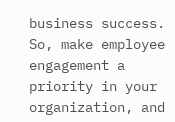business success. So, make employee engagement a priority in your organization, and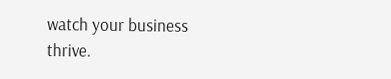watch your business thrive.